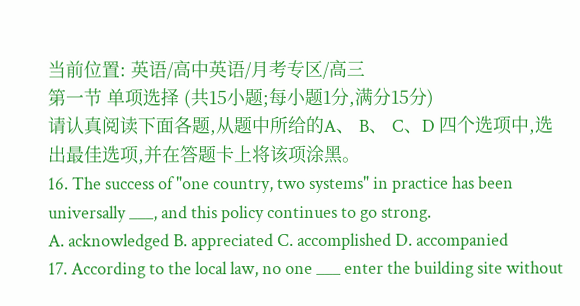当前位置: 英语/高中英语/月考专区/高三
第一节 单项选择 (共15小题;每小题1分,满分15分)
请认真阅读下面各题,从题中所给的A、 B、 C、D 四个选项中,选出最佳选项,并在答题卡上将该项涂黑。
16. The success of "one country, two systems" in practice has been universally ___, and this policy continues to go strong.
A. acknowledged B. appreciated C. accomplished D. accompanied
17. According to the local law, no one ___ enter the building site without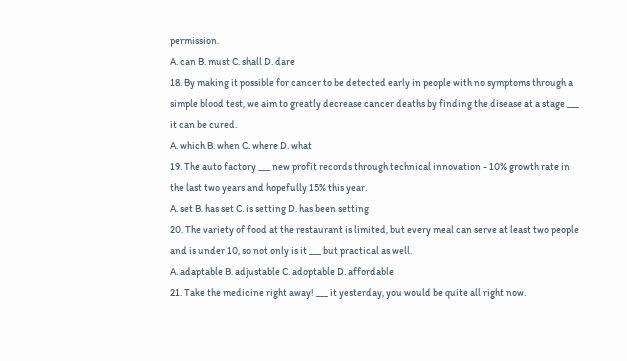permission.
A. can B. must C. shall D. dare
18. By making it possible for cancer to be detected early in people with no symptoms through a simple blood test, we aim to greatly decrease cancer deaths by finding the disease at a stage ___ it can be cured.
A. which B. when C. where D. what
19. The auto factory ___ new profit records through technical innovation - 10% growth rate in the last two years and hopefully 15% this year.
A. set B. has set C. is setting D. has been setting
20. The variety of food at the restaurant is limited, but every meal can serve at least two people and is under 10, so not only is it ___ but practical as well.
A. adaptable B. adjustable C. adoptable D. affordable
21. Take the medicine right away! ___ it yesterday, you would be quite all right now.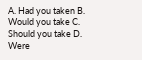A. Had you taken B. Would you take C. Should you take D. Were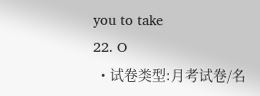you to take
22. O
  • 试卷类型:月考试卷/名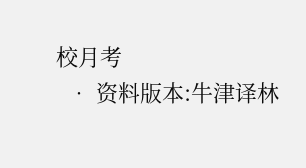校月考
  • 资料版本:牛津译林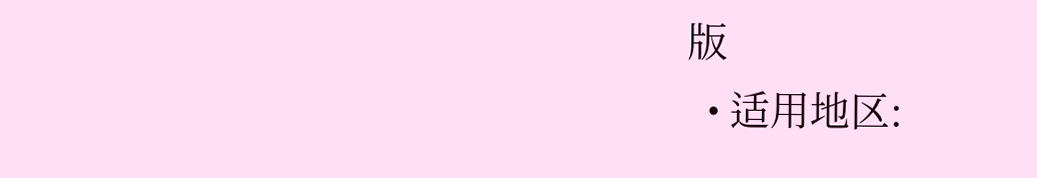版
  • 适用地区: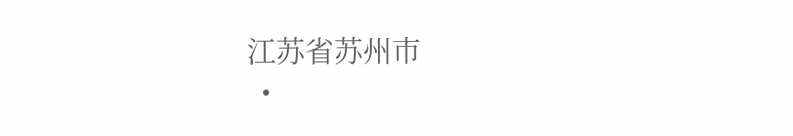江苏省苏州市
  •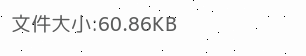文件大小:60.86KB